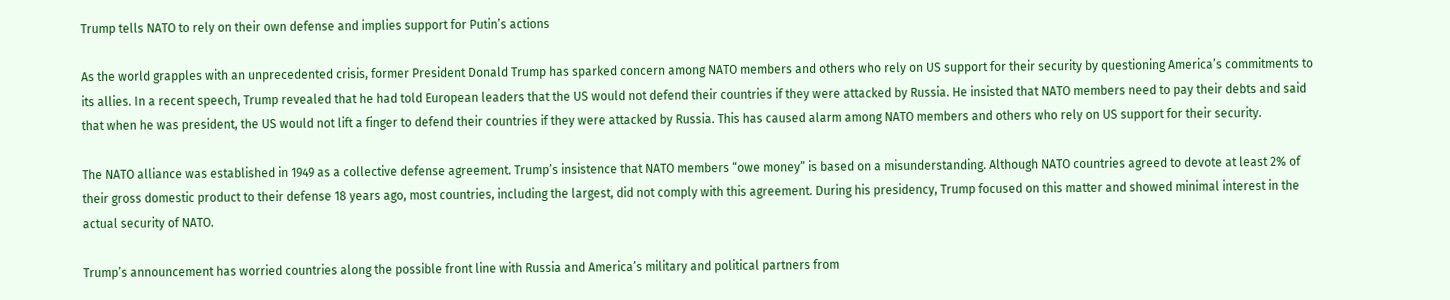Trump tells NATO to rely on their own defense and implies support for Putin’s actions

As the world grapples with an unprecedented crisis, former President Donald Trump has sparked concern among NATO members and others who rely on US support for their security by questioning America’s commitments to its allies. In a recent speech, Trump revealed that he had told European leaders that the US would not defend their countries if they were attacked by Russia. He insisted that NATO members need to pay their debts and said that when he was president, the US would not lift a finger to defend their countries if they were attacked by Russia. This has caused alarm among NATO members and others who rely on US support for their security.

The NATO alliance was established in 1949 as a collective defense agreement. Trump’s insistence that NATO members “owe money” is based on a misunderstanding. Although NATO countries agreed to devote at least 2% of their gross domestic product to their defense 18 years ago, most countries, including the largest, did not comply with this agreement. During his presidency, Trump focused on this matter and showed minimal interest in the actual security of NATO.

Trump’s announcement has worried countries along the possible front line with Russia and America’s military and political partners from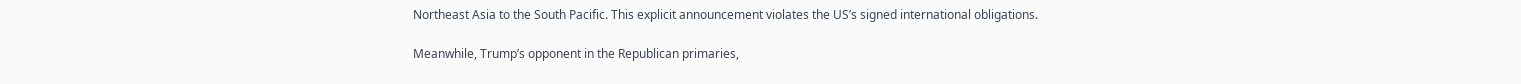Northeast Asia to the South Pacific. This explicit announcement violates the US’s signed international obligations.

Meanwhile, Trump’s opponent in the Republican primaries,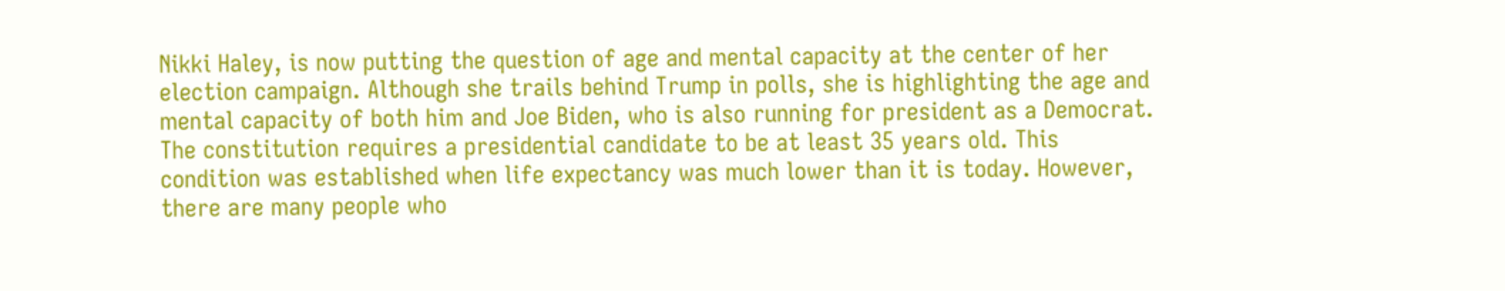Nikki Haley, is now putting the question of age and mental capacity at the center of her election campaign. Although she trails behind Trump in polls, she is highlighting the age and mental capacity of both him and Joe Biden, who is also running for president as a Democrat. The constitution requires a presidential candidate to be at least 35 years old. This condition was established when life expectancy was much lower than it is today. However, there are many people who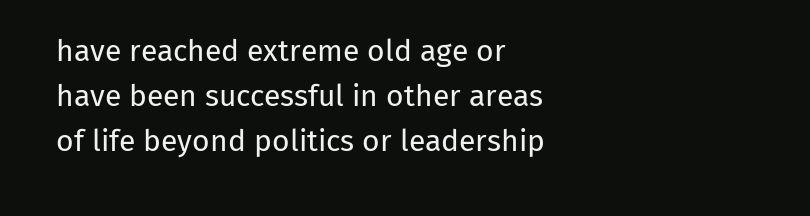have reached extreme old age or have been successful in other areas of life beyond politics or leadership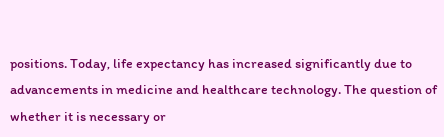positions. Today, life expectancy has increased significantly due to advancements in medicine and healthcare technology. The question of whether it is necessary or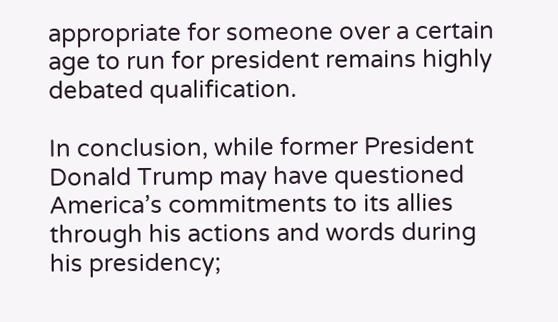appropriate for someone over a certain age to run for president remains highly debated qualification.

In conclusion, while former President Donald Trump may have questioned America’s commitments to its allies through his actions and words during his presidency;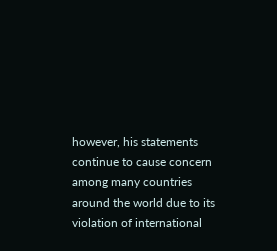however, his statements continue to cause concern among many countries around the world due to its violation of international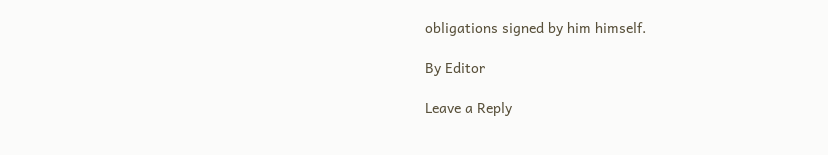obligations signed by him himself.

By Editor

Leave a Reply